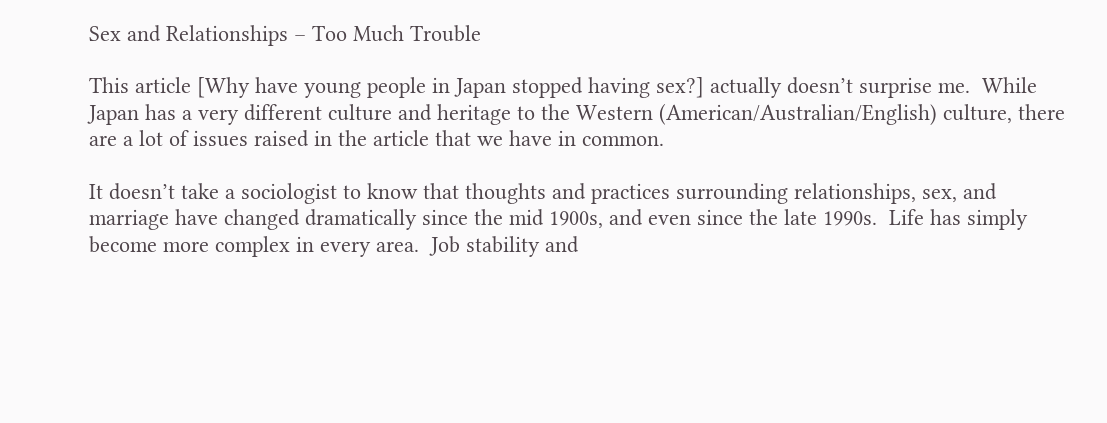Sex and Relationships – Too Much Trouble

This article [Why have young people in Japan stopped having sex?] actually doesn’t surprise me.  While Japan has a very different culture and heritage to the Western (American/Australian/English) culture, there are a lot of issues raised in the article that we have in common.

It doesn’t take a sociologist to know that thoughts and practices surrounding relationships, sex, and marriage have changed dramatically since the mid 1900s, and even since the late 1990s.  Life has simply become more complex in every area.  Job stability and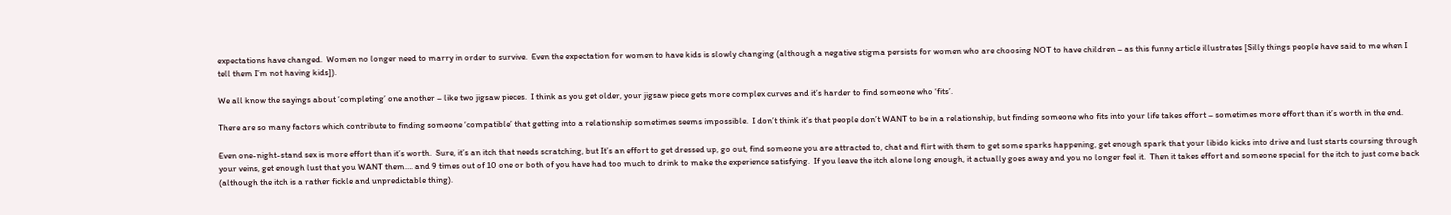expectations have changed.  Women no longer need to marry in order to survive.  Even the expectation for women to have kids is slowly changing (although a negative stigma persists for women who are choosing NOT to have children – as this funny article illustrates [Silly things people have said to me when I tell them I’m not having kids]).

We all know the sayings about ‘completing’ one another – like two jigsaw pieces.  I think as you get older, your jigsaw piece gets more complex curves and it’s harder to find someone who ‘fits’.

There are so many factors which contribute to finding someone ‘compatible’ that getting into a relationship sometimes seems impossible.  I don’t think it’s that people don’t WANT to be in a relationship, but finding someone who fits into your life takes effort – sometimes more effort than it’s worth in the end.

Even one-night-stand sex is more effort than it’s worth.  Sure, it’s an itch that needs scratching, but It’s an effort to get dressed up, go out, find someone you are attracted to, chat and flirt with them to get some sparks happening, get enough spark that your libido kicks into drive and lust starts coursing through your veins, get enough lust that you WANT them…. and 9 times out of 10 one or both of you have had too much to drink to make the experience satisfying.  If you leave the itch alone long enough, it actually goes away and you no longer feel it.  Then it takes effort and someone special for the itch to just come back (although the itch is a rather fickle and unpredictable thing).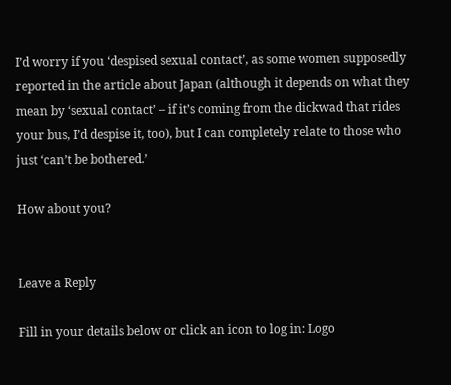I’d worry if you ‘despised sexual contact’, as some women supposedly reported in the article about Japan (although it depends on what they mean by ‘sexual contact’ – if it’s coming from the dickwad that rides your bus, I’d despise it, too), but I can completely relate to those who just ‘can’t be bothered.’

How about you?


Leave a Reply

Fill in your details below or click an icon to log in: Logo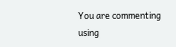You are commenting using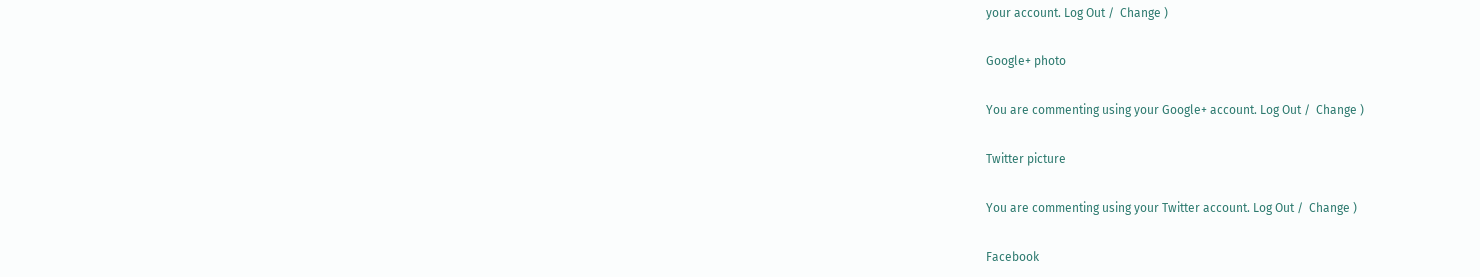your account. Log Out /  Change )

Google+ photo

You are commenting using your Google+ account. Log Out /  Change )

Twitter picture

You are commenting using your Twitter account. Log Out /  Change )

Facebook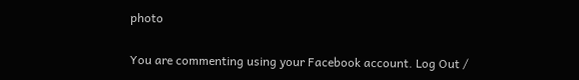photo

You are commenting using your Facebook account. Log Out /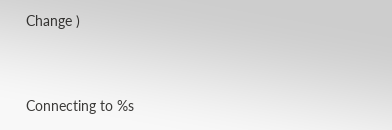Change )


Connecting to %s